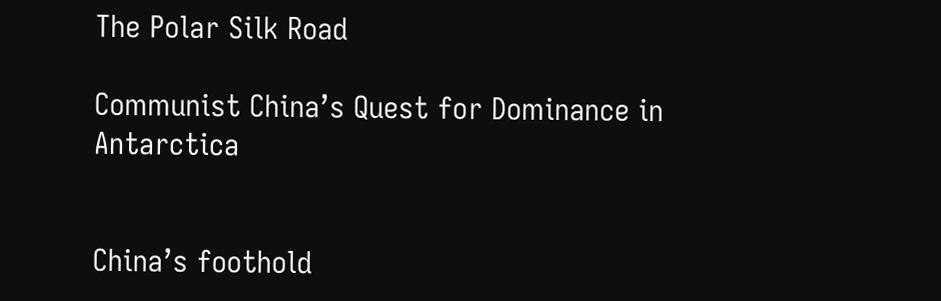The Polar Silk Road

Communist China’s Quest for Dominance in Antarctica


China’s foothold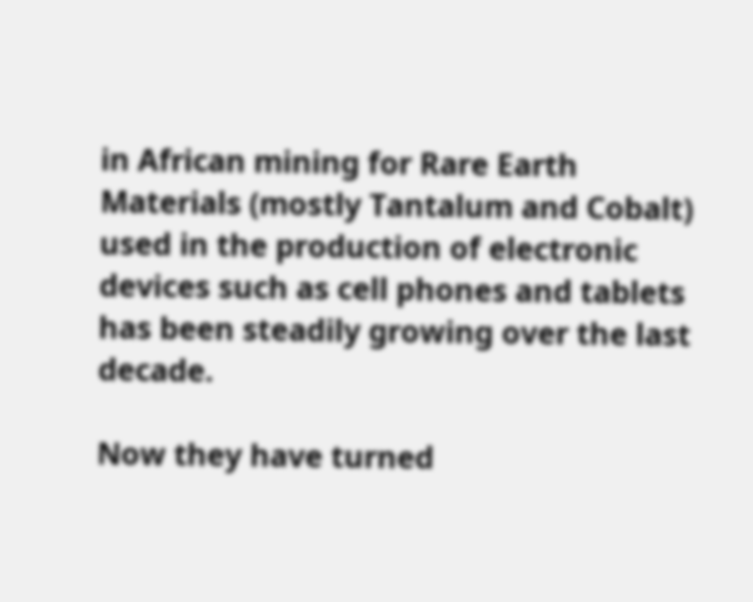in African mining for Rare Earth Materials (mostly Tantalum and Cobalt) used in the production of electronic devices such as cell phones and tablets has been steadily growing over the last decade.

Now they have turned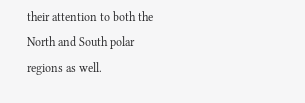their attention to both the North and South polar regions as well.